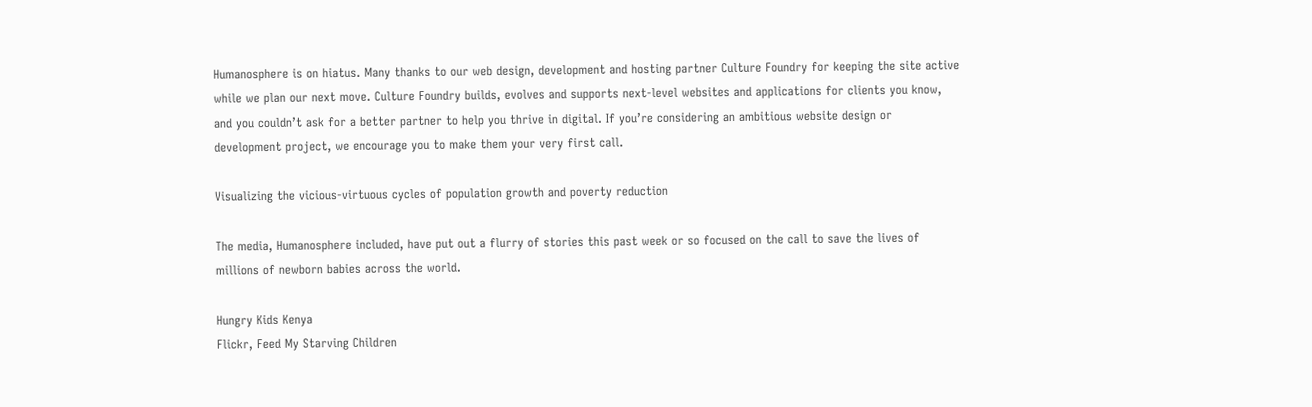Humanosphere is on hiatus. Many thanks to our web design, development and hosting partner Culture Foundry for keeping the site active while we plan our next move. Culture Foundry builds, evolves and supports next-level websites and applications for clients you know, and you couldn’t ask for a better partner to help you thrive in digital. If you’re considering an ambitious website design or development project, we encourage you to make them your very first call.

Visualizing the vicious-virtuous cycles of population growth and poverty reduction

The media, Humanosphere included, have put out a flurry of stories this past week or so focused on the call to save the lives of millions of newborn babies across the world.

Hungry Kids Kenya
Flickr, Feed My Starving Children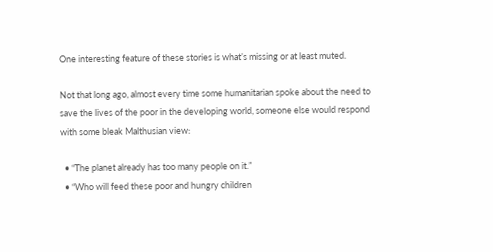One interesting feature of these stories is what’s missing or at least muted.

Not that long ago, almost every time some humanitarian spoke about the need to save the lives of the poor in the developing world, someone else would respond with some bleak Malthusian view:

  • “The planet already has too many people on it.”
  • “Who will feed these poor and hungry children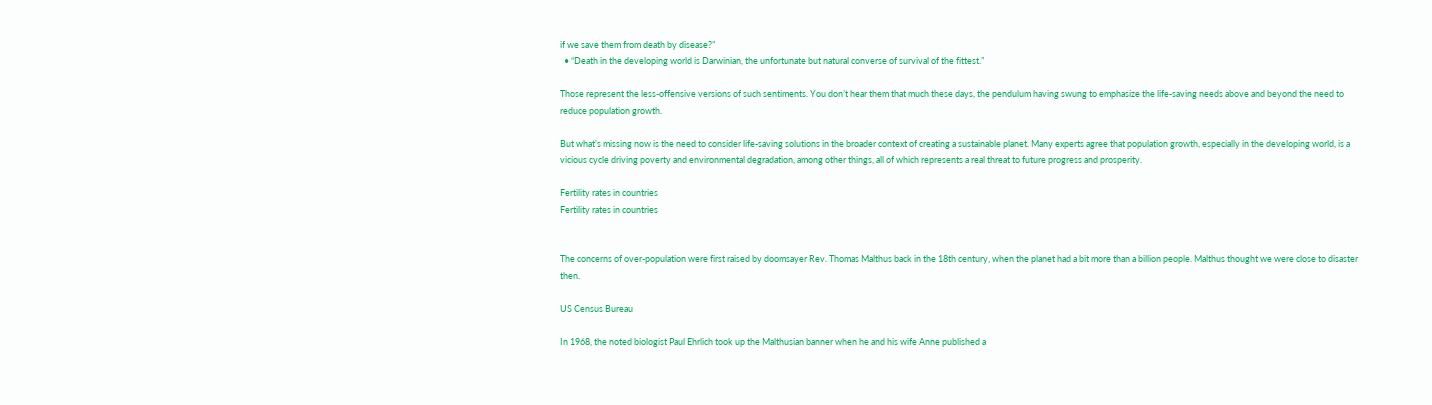if we save them from death by disease?”
  • “Death in the developing world is Darwinian, the unfortunate but natural converse of survival of the fittest.”

Those represent the less-offensive versions of such sentiments. You don’t hear them that much these days, the pendulum having swung to emphasize the life-saving needs above and beyond the need to reduce population growth.

But what’s missing now is the need to consider life-saving solutions in the broader context of creating a sustainable planet. Many experts agree that population growth, especially in the developing world, is a vicious cycle driving poverty and environmental degradation, among other things, all of which represents a real threat to future progress and prosperity.

Fertility rates in countries
Fertility rates in countries


The concerns of over-population were first raised by doomsayer Rev. Thomas Malthus back in the 18th century, when the planet had a bit more than a billion people. Malthus thought we were close to disaster then.

US Census Bureau

In 1968, the noted biologist Paul Ehrlich took up the Malthusian banner when he and his wife Anne published a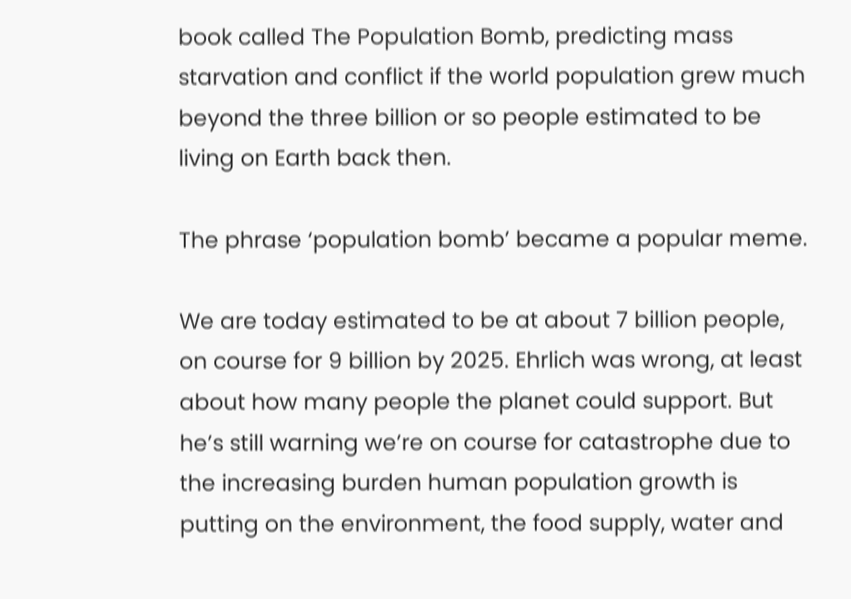book called The Population Bomb, predicting mass starvation and conflict if the world population grew much beyond the three billion or so people estimated to be living on Earth back then.

The phrase ‘population bomb’ became a popular meme.

We are today estimated to be at about 7 billion people, on course for 9 billion by 2025. Ehrlich was wrong, at least about how many people the planet could support. But he’s still warning we’re on course for catastrophe due to the increasing burden human population growth is putting on the environment, the food supply, water and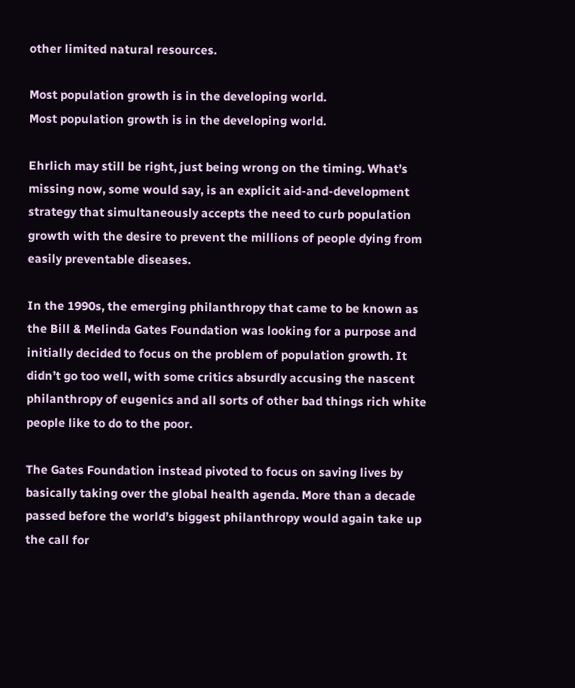other limited natural resources.

Most population growth is in the developing world.
Most population growth is in the developing world.

Ehrlich may still be right, just being wrong on the timing. What’s missing now, some would say, is an explicit aid-and-development strategy that simultaneously accepts the need to curb population growth with the desire to prevent the millions of people dying from easily preventable diseases.

In the 1990s, the emerging philanthropy that came to be known as the Bill & Melinda Gates Foundation was looking for a purpose and initially decided to focus on the problem of population growth. It didn’t go too well, with some critics absurdly accusing the nascent philanthropy of eugenics and all sorts of other bad things rich white people like to do to the poor.

The Gates Foundation instead pivoted to focus on saving lives by basically taking over the global health agenda. More than a decade passed before the world’s biggest philanthropy would again take up the call for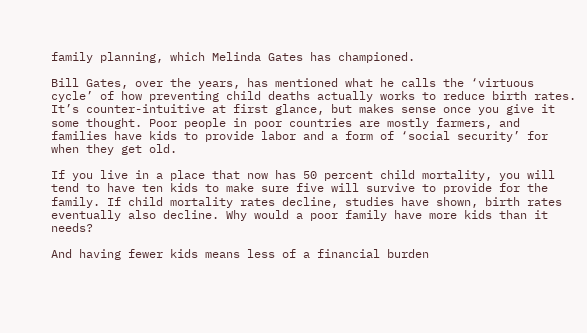family planning, which Melinda Gates has championed.

Bill Gates, over the years, has mentioned what he calls the ‘virtuous cycle’ of how preventing child deaths actually works to reduce birth rates. It’s counter-intuitive at first glance, but makes sense once you give it some thought. Poor people in poor countries are mostly farmers, and families have kids to provide labor and a form of ‘social security’ for when they get old.

If you live in a place that now has 50 percent child mortality, you will tend to have ten kids to make sure five will survive to provide for the family. If child mortality rates decline, studies have shown, birth rates eventually also decline. Why would a poor family have more kids than it needs?

And having fewer kids means less of a financial burden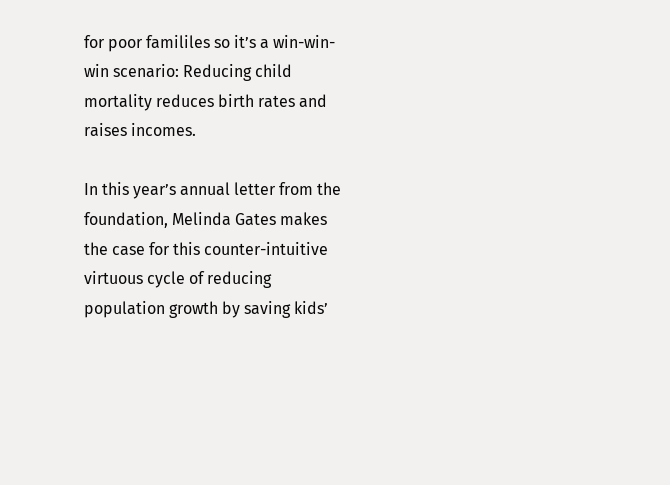for poor famililes so it’s a win-win-win scenario: Reducing child mortality reduces birth rates and raises incomes.

In this year’s annual letter from the foundation, Melinda Gates makes the case for this counter-intuitive virtuous cycle of reducing population growth by saving kids’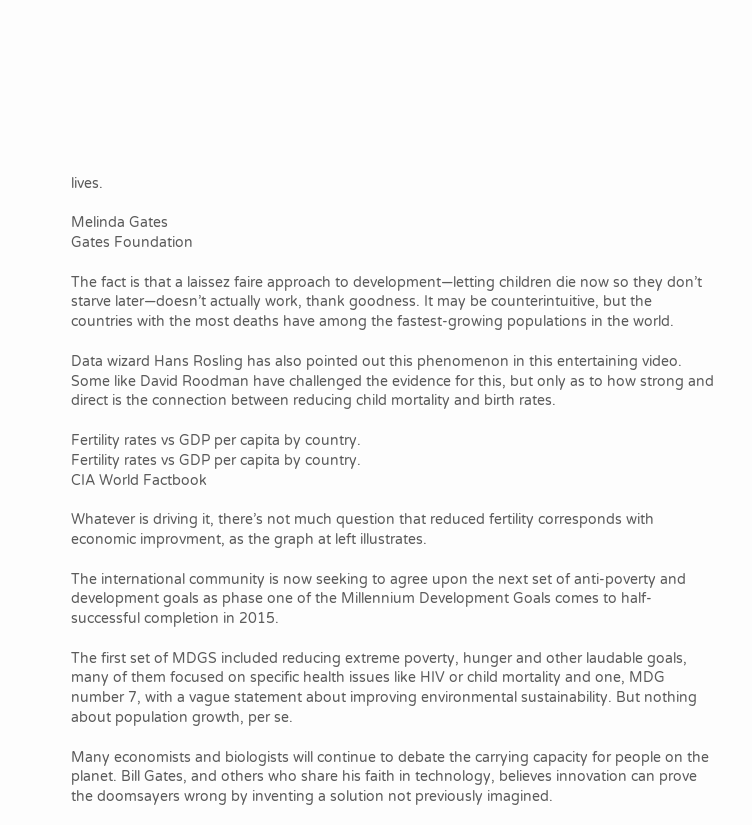lives.

Melinda Gates
Gates Foundation

The fact is that a laissez faire approach to development—letting children die now so they don’t starve later—doesn’t actually work, thank goodness. It may be counterintuitive, but the countries with the most deaths have among the fastest-growing populations in the world.

Data wizard Hans Rosling has also pointed out this phenomenon in this entertaining video. Some like David Roodman have challenged the evidence for this, but only as to how strong and direct is the connection between reducing child mortality and birth rates.

Fertility rates vs GDP per capita by country.
Fertility rates vs GDP per capita by country.
CIA World Factbook

Whatever is driving it, there’s not much question that reduced fertility corresponds with economic improvment, as the graph at left illustrates.

The international community is now seeking to agree upon the next set of anti-poverty and development goals as phase one of the Millennium Development Goals comes to half-successful completion in 2015.

The first set of MDGS included reducing extreme poverty, hunger and other laudable goals, many of them focused on specific health issues like HIV or child mortality and one, MDG number 7, with a vague statement about improving environmental sustainability. But nothing about population growth, per se.

Many economists and biologists will continue to debate the carrying capacity for people on the planet. Bill Gates, and others who share his faith in technology, believes innovation can prove the doomsayers wrong by inventing a solution not previously imagined.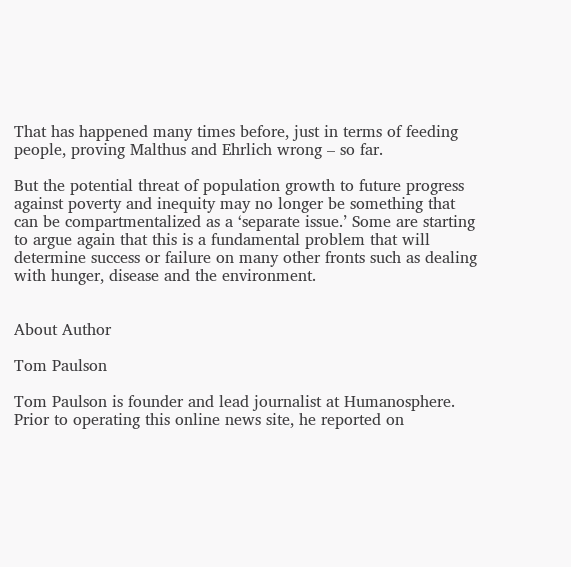That has happened many times before, just in terms of feeding people, proving Malthus and Ehrlich wrong – so far.

But the potential threat of population growth to future progress against poverty and inequity may no longer be something that can be compartmentalized as a ‘separate issue.’ Some are starting to argue again that this is a fundamental problem that will determine success or failure on many other fronts such as dealing with hunger, disease and the environment.


About Author

Tom Paulson

Tom Paulson is founder and lead journalist at Humanosphere. Prior to operating this online news site, he reported on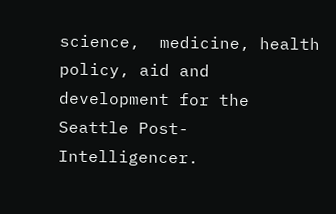science,  medicine, health policy, aid and development for the Seattle Post-Intelligencer.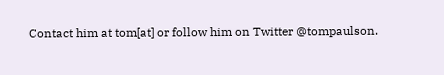Contact him at tom[at] or follow him on Twitter @tompaulson.